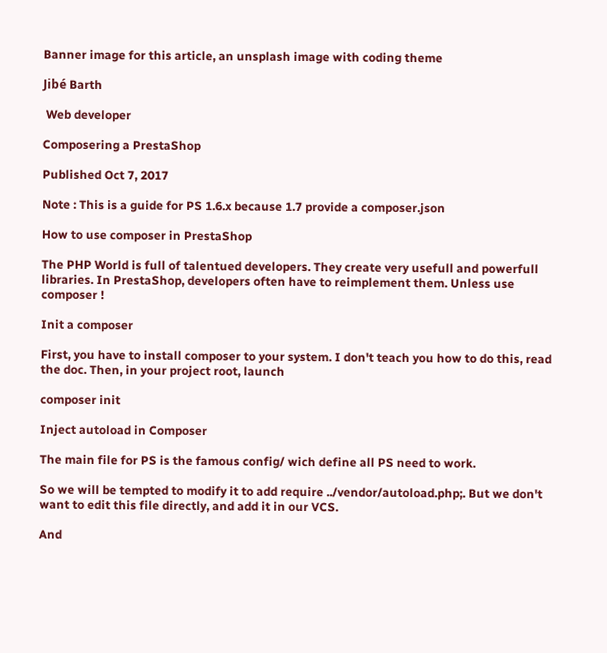Banner image for this article, an unsplash image with coding theme

Jibé Barth

 Web developer

Composering a PrestaShop

Published Oct 7, 2017

Note : This is a guide for PS 1.6.x because 1.7 provide a composer.json

How to use composer in PrestaShop

The PHP World is full of talentued developers. They create very usefull and powerfull libraries. In PrestaShop, developers often have to reimplement them. Unless use composer !

Init a composer

First, you have to install composer to your system. I don't teach you how to do this, read the doc. Then, in your project root, launch

composer init

Inject autoload in Composer

The main file for PS is the famous config/ wich define all PS need to work.

So we will be tempted to modify it to add require ../vendor/autoload.php;. But we don't want to edit this file directly, and add it in our VCS.

And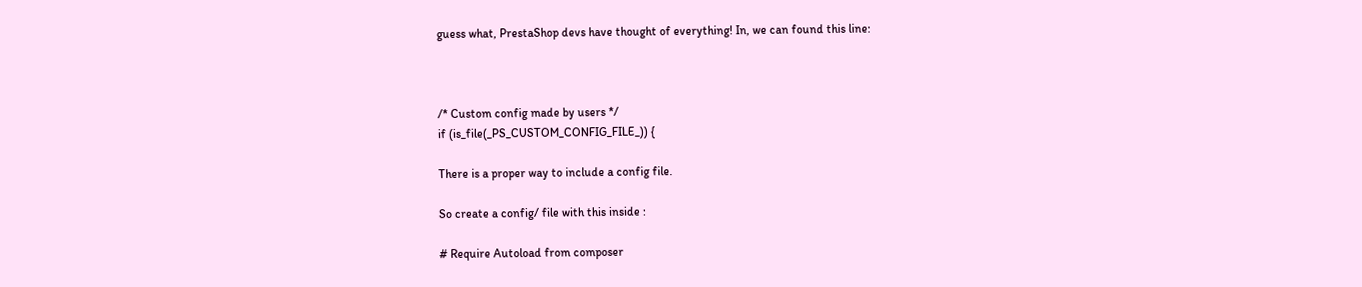guess what, PrestaShop devs have thought of everything! In, we can found this line:



/* Custom config made by users */
if (is_file(_PS_CUSTOM_CONFIG_FILE_)) {

There is a proper way to include a config file.

So create a config/ file with this inside :

# Require Autoload from composer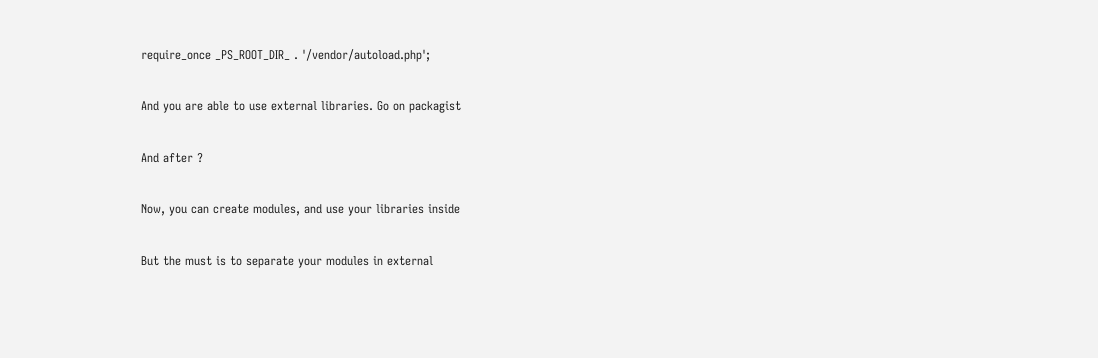require_once _PS_ROOT_DIR_ . '/vendor/autoload.php';

And you are able to use external libraries. Go on packagist

And after ?

Now, you can create modules, and use your libraries inside

But the must is to separate your modules in external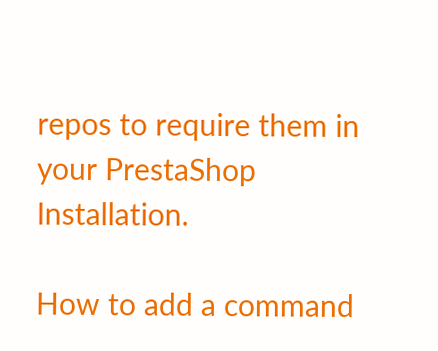repos to require them in your PrestaShop Installation.

How to add a command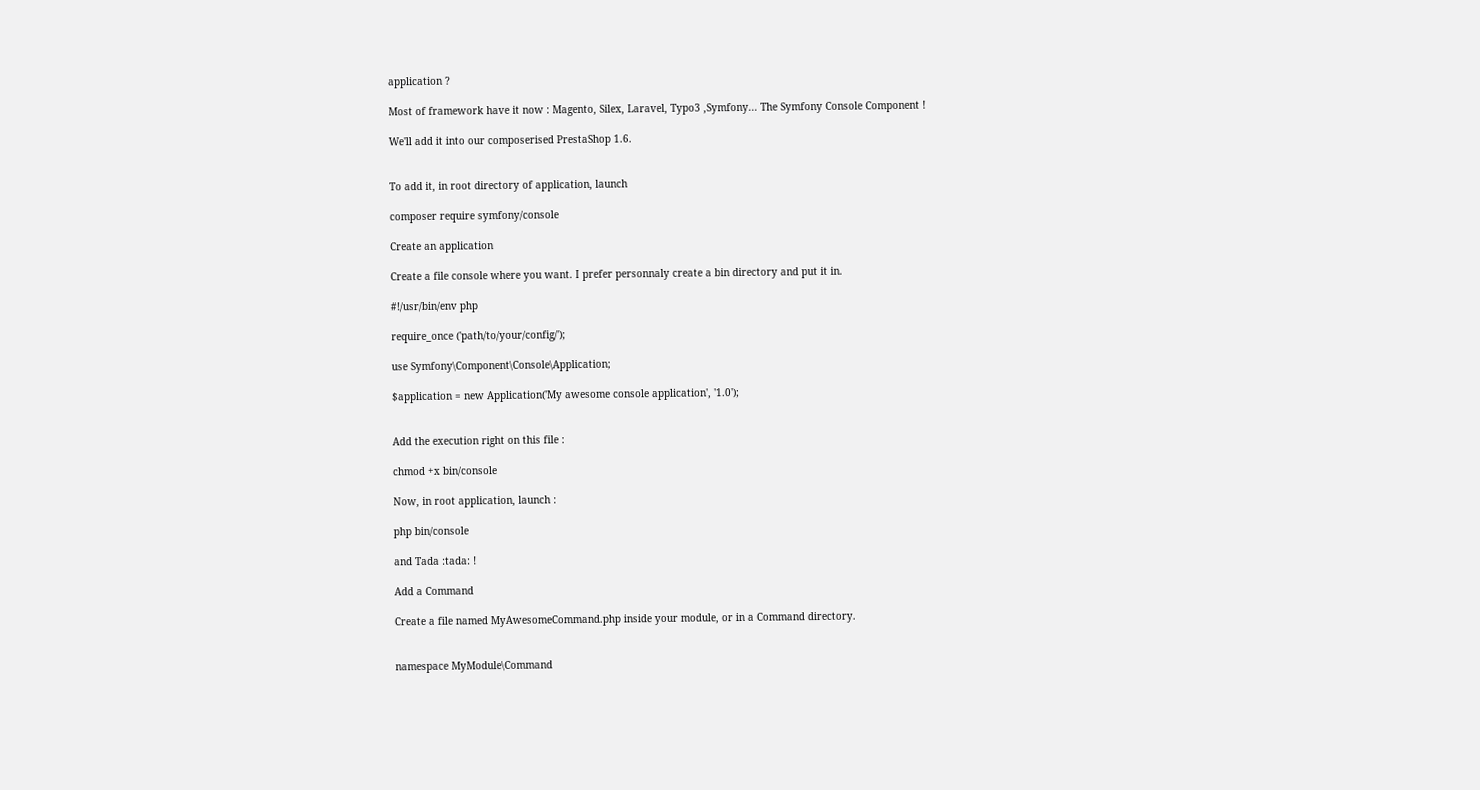application ?

Most of framework have it now : Magento, Silex, Laravel, Typo3 ,Symfony... The Symfony Console Component !

We'll add it into our composerised PrestaShop 1.6.


To add it, in root directory of application, launch

composer require symfony/console

Create an application

Create a file console where you want. I prefer personnaly create a bin directory and put it in.

#!/usr/bin/env php

require_once ('path/to/your/config/');

use Symfony\Component\Console\Application;

$application = new Application('My awesome console application', '1.0');


Add the execution right on this file :

chmod +x bin/console

Now, in root application, launch :

php bin/console

and Tada :tada: !

Add a Command

Create a file named MyAwesomeCommand.php inside your module, or in a Command directory.


namespace MyModule\Command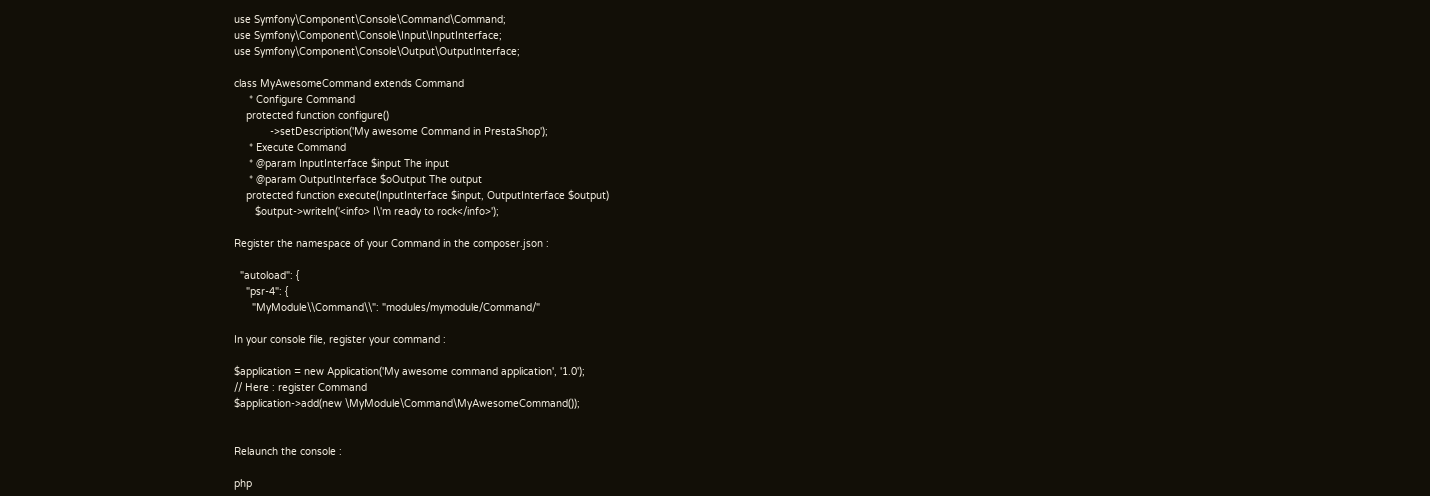use Symfony\Component\Console\Command\Command;
use Symfony\Component\Console\Input\InputInterface;
use Symfony\Component\Console\Output\OutputInterface;

class MyAwesomeCommand extends Command
     * Configure Command
    protected function configure()
            ->setDescription('My awesome Command in PrestaShop');
     * Execute Command
     * @param InputInterface $input The input
     * @param OutputInterface $oOutput The output
    protected function execute(InputInterface $input, OutputInterface $output)
       $output->writeln('<info> I\'m ready to rock</info>');

Register the namespace of your Command in the composer.json :

  "autoload": {
    "psr-4": {
      "MyModule\\Command\\": "modules/mymodule/Command/"

In your console file, register your command :

$application = new Application('My awesome command application', '1.0');
// Here : register Command
$application->add(new \MyModule\Command\MyAwesomeCommand());


Relaunch the console :

php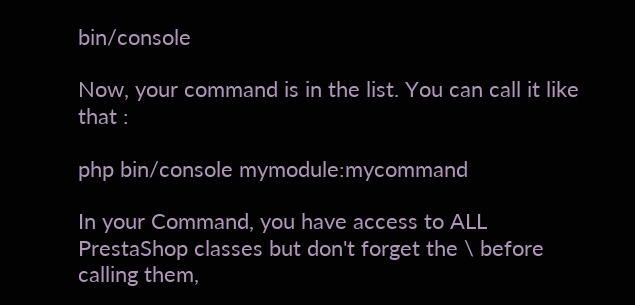bin/console

Now, your command is in the list. You can call it like that :

php bin/console mymodule:mycommand

In your Command, you have access to ALL PrestaShop classes but don't forget the \ before calling them,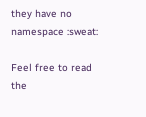they have no namespace :sweat:

Feel free to read the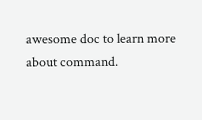awesome doc to learn more about command.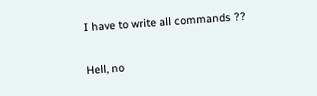I have to write all commands ??

Hell, no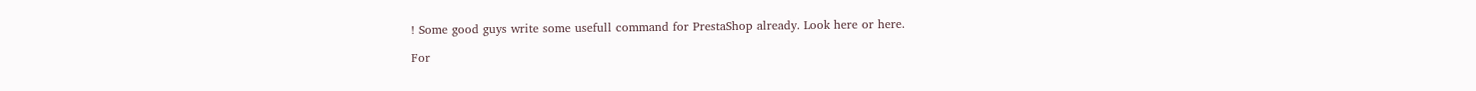! Some good guys write some usefull command for PrestaShop already. Look here or here.

For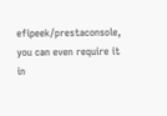efipeek/prestaconsole, you can even require it in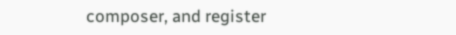composer, and register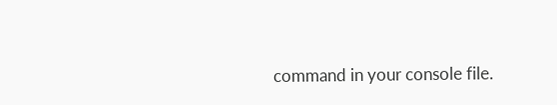command in your console file.